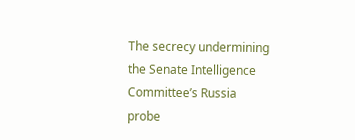The secrecy undermining the Senate Intelligence Committee’s Russia probe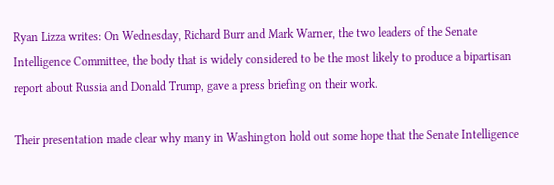Ryan Lizza writes: On Wednesday, Richard Burr and Mark Warner, the two leaders of the Senate Intelligence Committee, the body that is widely considered to be the most likely to produce a bipartisan report about Russia and Donald Trump, gave a press briefing on their work.

Their presentation made clear why many in Washington hold out some hope that the Senate Intelligence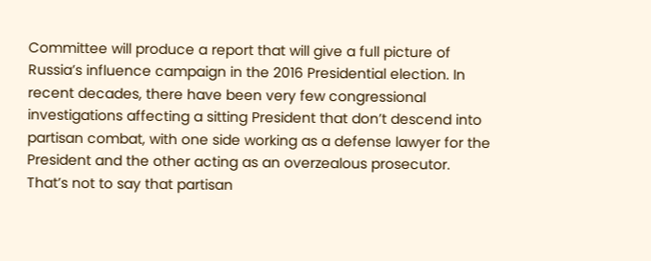Committee will produce a report that will give a full picture of Russia’s influence campaign in the 2016 Presidential election. In recent decades, there have been very few congressional investigations affecting a sitting President that don’t descend into partisan combat, with one side working as a defense lawyer for the President and the other acting as an overzealous prosecutor. That’s not to say that partisan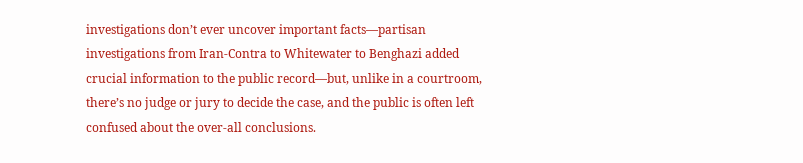investigations don’t ever uncover important facts—partisan investigations from Iran-Contra to Whitewater to Benghazi added crucial information to the public record—but, unlike in a courtroom, there’s no judge or jury to decide the case, and the public is often left confused about the over-all conclusions.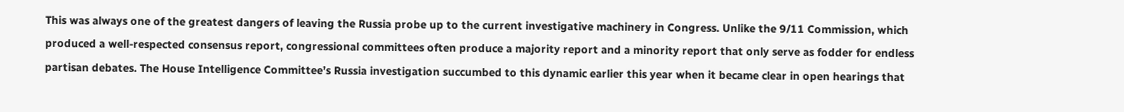This was always one of the greatest dangers of leaving the Russia probe up to the current investigative machinery in Congress. Unlike the 9/11 Commission, which produced a well-respected consensus report, congressional committees often produce a majority report and a minority report that only serve as fodder for endless partisan debates. The House Intelligence Committee’s Russia investigation succumbed to this dynamic earlier this year when it became clear in open hearings that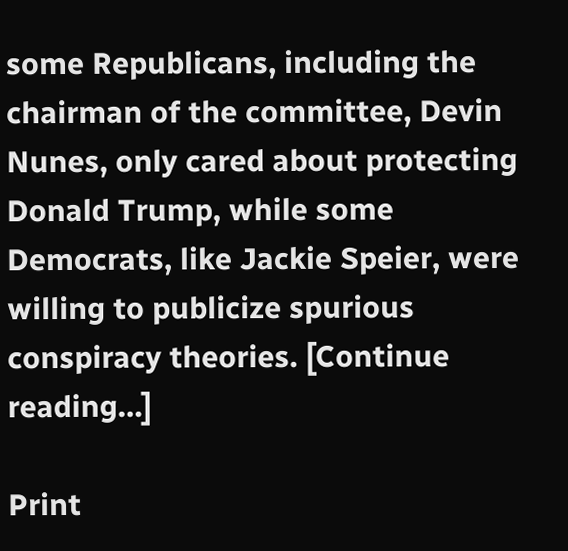some Republicans, including the chairman of the committee, Devin Nunes, only cared about protecting Donald Trump, while some Democrats, like Jackie Speier, were willing to publicize spurious conspiracy theories. [Continue reading…]

Print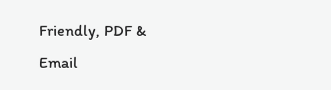Friendly, PDF & Email